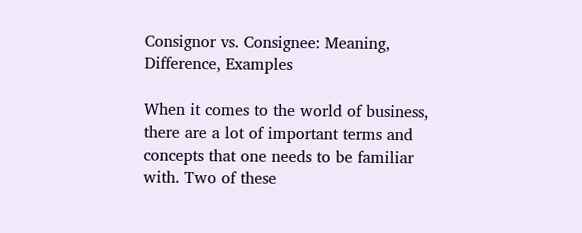Consignor vs. Consignee: Meaning, Difference, Examples

When it comes to the world of business, there are a lot of important terms and concepts that one needs to be familiar with. Two of these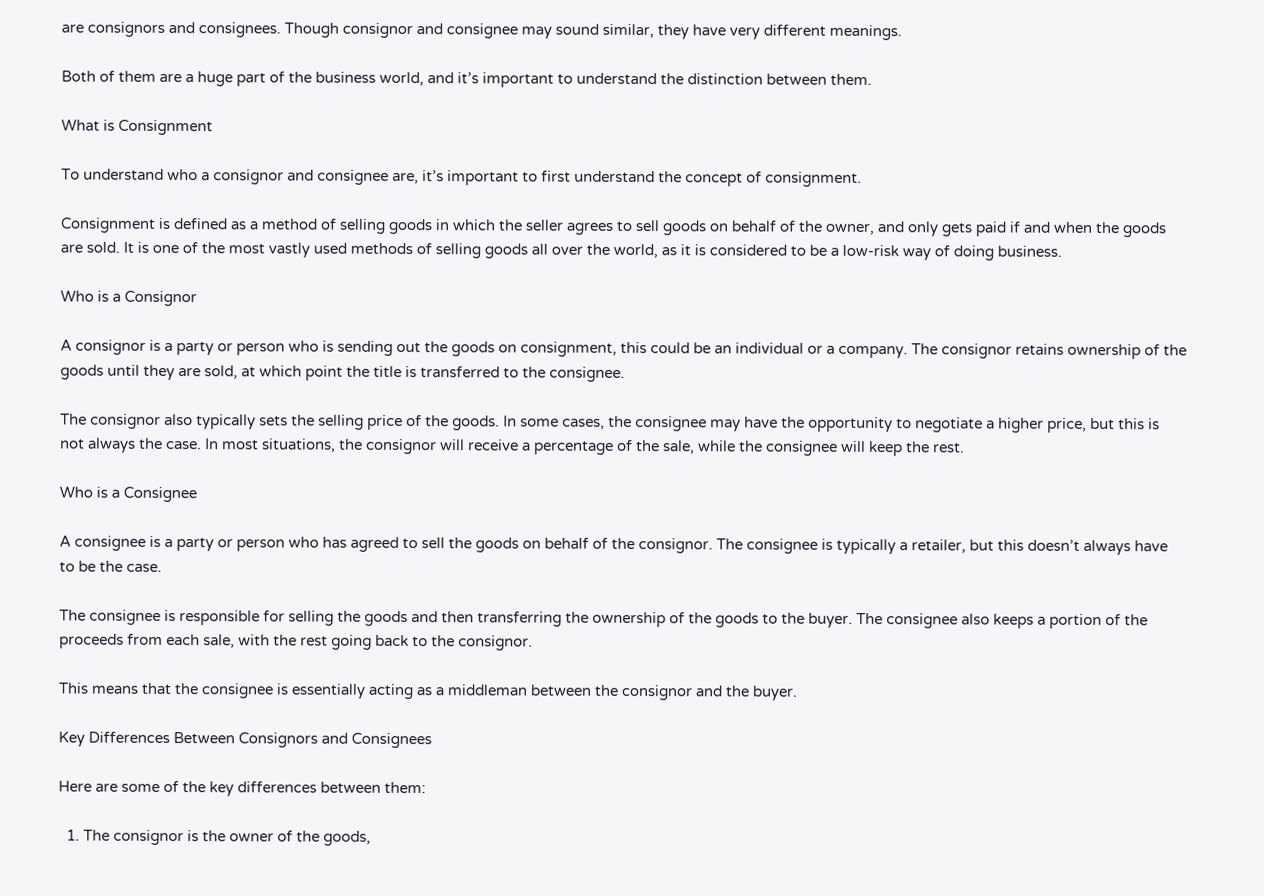are consignors and consignees. Though consignor and consignee may sound similar, they have very different meanings.

Both of them are a huge part of the business world, and it’s important to understand the distinction between them.

What is Consignment

To understand who a consignor and consignee are, it’s important to first understand the concept of consignment.

Consignment is defined as a method of selling goods in which the seller agrees to sell goods on behalf of the owner, and only gets paid if and when the goods are sold. It is one of the most vastly used methods of selling goods all over the world, as it is considered to be a low-risk way of doing business.

Who is a Consignor

A consignor is a party or person who is sending out the goods on consignment, this could be an individual or a company. The consignor retains ownership of the goods until they are sold, at which point the title is transferred to the consignee.

The consignor also typically sets the selling price of the goods. In some cases, the consignee may have the opportunity to negotiate a higher price, but this is not always the case. In most situations, the consignor will receive a percentage of the sale, while the consignee will keep the rest.

Who is a Consignee

A consignee is a party or person who has agreed to sell the goods on behalf of the consignor. The consignee is typically a retailer, but this doesn’t always have to be the case.

The consignee is responsible for selling the goods and then transferring the ownership of the goods to the buyer. The consignee also keeps a portion of the proceeds from each sale, with the rest going back to the consignor.

This means that the consignee is essentially acting as a middleman between the consignor and the buyer.

Key Differences Between Consignors and Consignees

Here are some of the key differences between them:

  1. The consignor is the owner of the goods,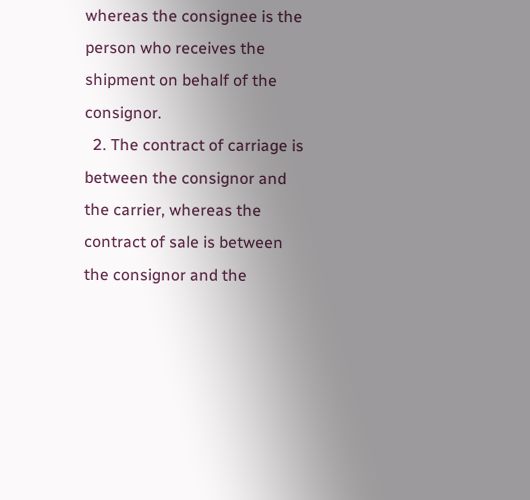whereas the consignee is the person who receives the shipment on behalf of the consignor.
  2. The contract of carriage is between the consignor and the carrier, whereas the contract of sale is between the consignor and the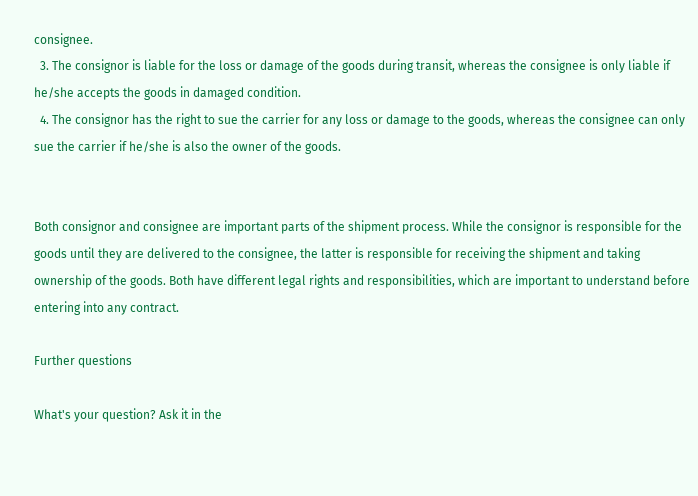consignee.
  3. The consignor is liable for the loss or damage of the goods during transit, whereas the consignee is only liable if he/she accepts the goods in damaged condition.
  4. The consignor has the right to sue the carrier for any loss or damage to the goods, whereas the consignee can only sue the carrier if he/she is also the owner of the goods.


Both consignor and consignee are important parts of the shipment process. While the consignor is responsible for the goods until they are delivered to the consignee, the latter is responsible for receiving the shipment and taking ownership of the goods. Both have different legal rights and responsibilities, which are important to understand before entering into any contract.

Further questions

What's your question? Ask it in the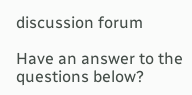discussion forum

Have an answer to the questions below?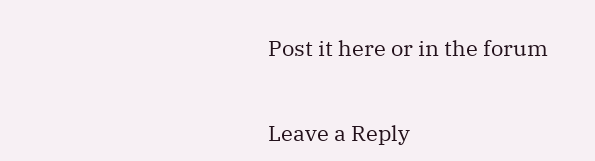Post it here or in the forum


Leave a Reply